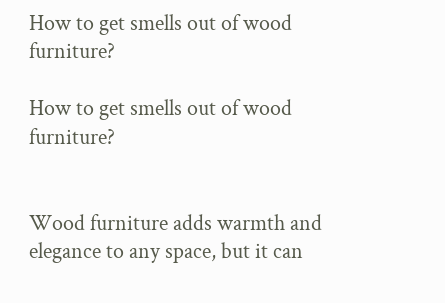How to get smells out of wood furniture?

How to get smells out of wood furniture?


Wood furniture adds warmth and elegance to any space, but it can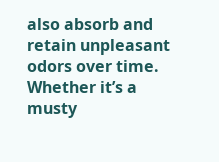also absorb and retain unpleasant odors over time. Whether it’s a musty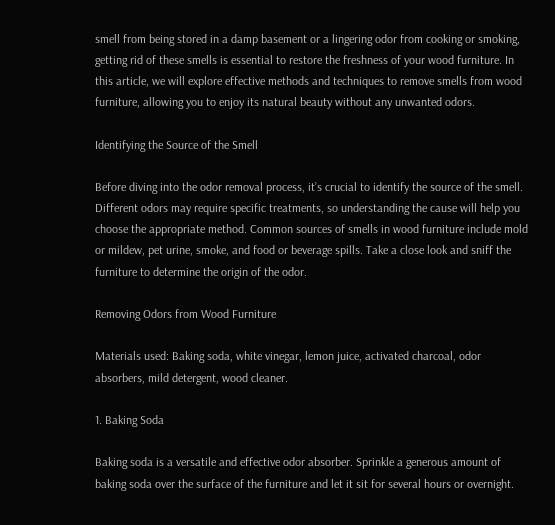smell from being stored in a damp basement or a lingering odor from cooking or smoking, getting rid of these smells is essential to restore the freshness of your wood furniture. In this article, we will explore effective methods and techniques to remove smells from wood furniture, allowing you to enjoy its natural beauty without any unwanted odors.

Identifying the Source of the Smell

Before diving into the odor removal process, it’s crucial to identify the source of the smell. Different odors may require specific treatments, so understanding the cause will help you choose the appropriate method. Common sources of smells in wood furniture include mold or mildew, pet urine, smoke, and food or beverage spills. Take a close look and sniff the furniture to determine the origin of the odor.

Removing Odors from Wood Furniture

Materials used: Baking soda, white vinegar, lemon juice, activated charcoal, odor absorbers, mild detergent, wood cleaner.

1. Baking Soda

Baking soda is a versatile and effective odor absorber. Sprinkle a generous amount of baking soda over the surface of the furniture and let it sit for several hours or overnight.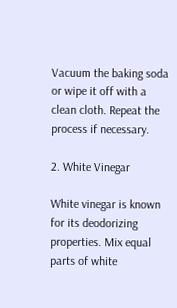Vacuum the baking soda or wipe it off with a clean cloth. Repeat the process if necessary.

2. White Vinegar

White vinegar is known for its deodorizing properties. Mix equal parts of white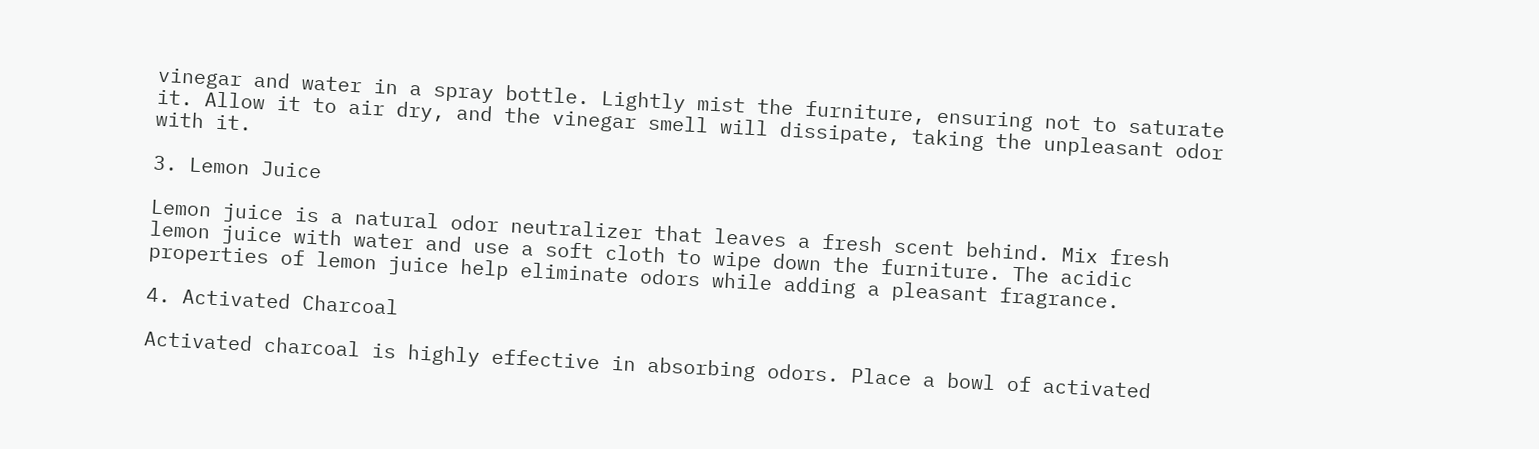vinegar and water in a spray bottle. Lightly mist the furniture, ensuring not to saturate it. Allow it to air dry, and the vinegar smell will dissipate, taking the unpleasant odor with it.

3. Lemon Juice

Lemon juice is a natural odor neutralizer that leaves a fresh scent behind. Mix fresh lemon juice with water and use a soft cloth to wipe down the furniture. The acidic properties of lemon juice help eliminate odors while adding a pleasant fragrance.

4. Activated Charcoal

Activated charcoal is highly effective in absorbing odors. Place a bowl of activated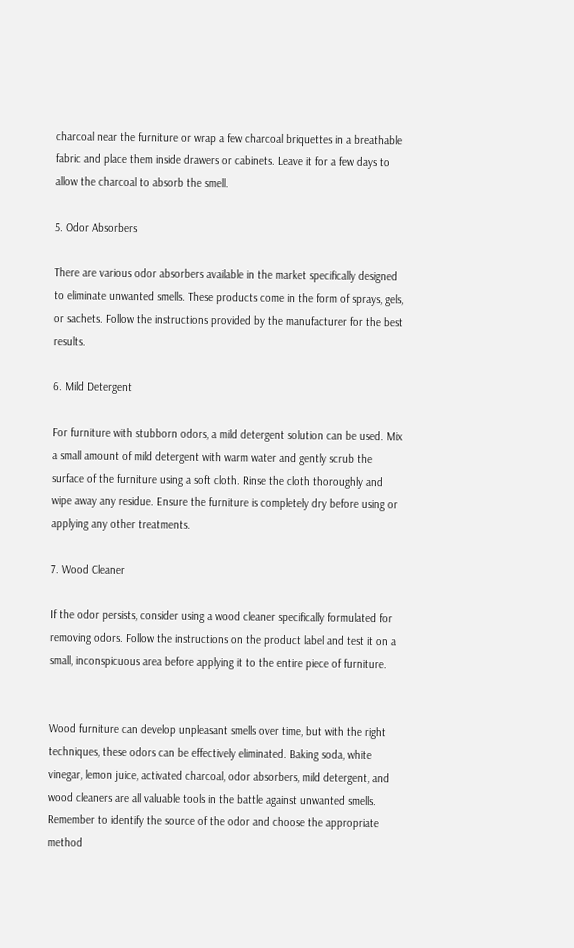charcoal near the furniture or wrap a few charcoal briquettes in a breathable fabric and place them inside drawers or cabinets. Leave it for a few days to allow the charcoal to absorb the smell.

5. Odor Absorbers

There are various odor absorbers available in the market specifically designed to eliminate unwanted smells. These products come in the form of sprays, gels, or sachets. Follow the instructions provided by the manufacturer for the best results.

6. Mild Detergent

For furniture with stubborn odors, a mild detergent solution can be used. Mix a small amount of mild detergent with warm water and gently scrub the surface of the furniture using a soft cloth. Rinse the cloth thoroughly and wipe away any residue. Ensure the furniture is completely dry before using or applying any other treatments.

7. Wood Cleaner

If the odor persists, consider using a wood cleaner specifically formulated for removing odors. Follow the instructions on the product label and test it on a small, inconspicuous area before applying it to the entire piece of furniture.


Wood furniture can develop unpleasant smells over time, but with the right techniques, these odors can be effectively eliminated. Baking soda, white vinegar, lemon juice, activated charcoal, odor absorbers, mild detergent, and wood cleaners are all valuable tools in the battle against unwanted smells. Remember to identify the source of the odor and choose the appropriate method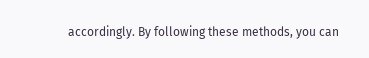accordingly. By following these methods, you can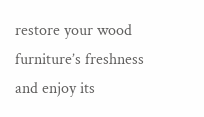restore your wood furniture’s freshness and enjoy its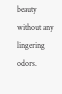beauty without any lingering odors.